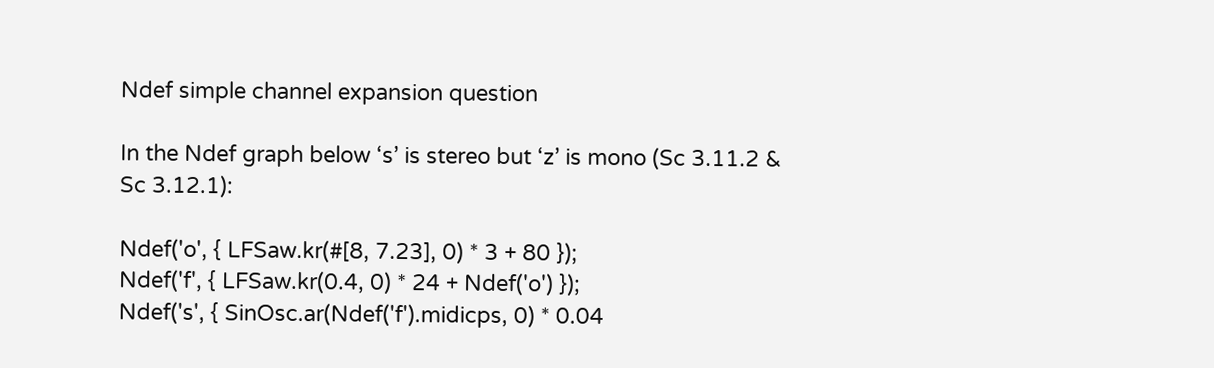Ndef simple channel expansion question

In the Ndef graph below ‘s’ is stereo but ‘z’ is mono (Sc 3.11.2 & Sc 3.12.1):

Ndef('o', { LFSaw.kr(#[8, 7.23], 0) * 3 + 80 });
Ndef('f', { LFSaw.kr(0.4, 0) * 24 + Ndef('o') });
Ndef('s', { SinOsc.ar(Ndef('f').midicps, 0) * 0.04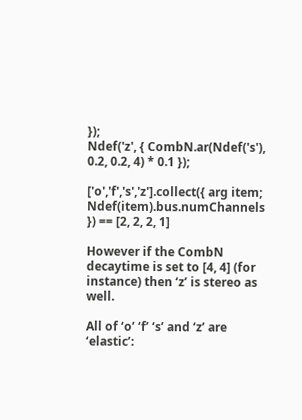});
Ndef('z', { CombN.ar(Ndef('s'), 0.2, 0.2, 4) * 0.1 });

['o','f','s','z'].collect({ arg item; Ndef(item).bus.numChannels }) == [2, 2, 2, 1]

However if the CombN decaytime is set to [4, 4] (for instance) then ‘z’ is stereo as well.

All of ‘o’ ‘f’ ‘s’ and ‘z’ are ‘elastic’: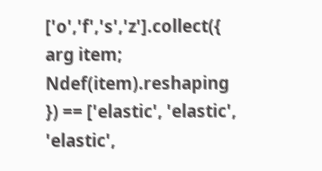['o','f','s','z'].collect({ arg item; Ndef(item).reshaping }) == ['elastic', 'elastic', 'elastic',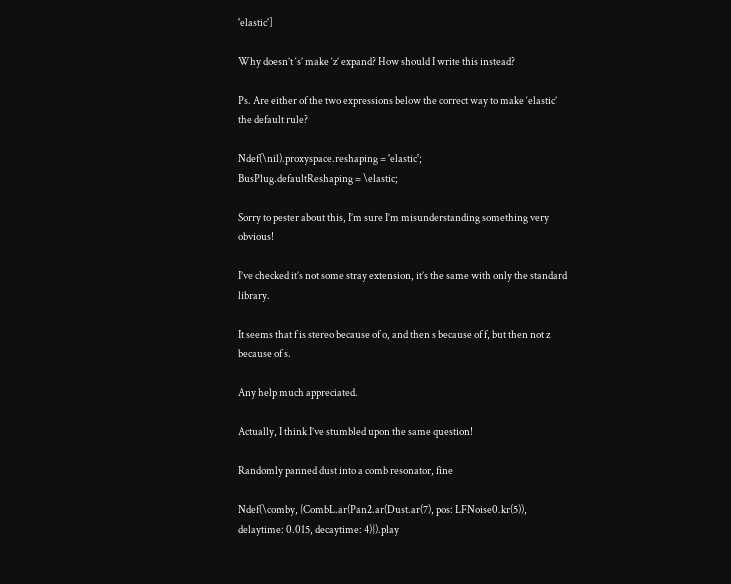'elastic']

Why doesn’t ‘s’ make ‘z’ expand? How should I write this instead?

Ps. Are either of the two expressions below the correct way to make ‘elastic’ the default rule?

Ndef(\nil).proxyspace.reshaping = 'elastic';
BusPlug.defaultReshaping = \elastic;

Sorry to pester about this, I’m sure I’m misunderstanding something very obvious!

I’ve checked it’s not some stray extension, it’s the same with only the standard library.

It seems that f is stereo because of o, and then s because of f, but then not z because of s.

Any help much appreciated.

Actually, I think I’ve stumbled upon the same question!

Randomly panned dust into a comb resonator, fine

Ndef(\comby, {CombL.ar(Pan2.ar(Dust.ar(7), pos: LFNoise0.kr(5)), delaytime: 0.015, decaytime: 4)}).play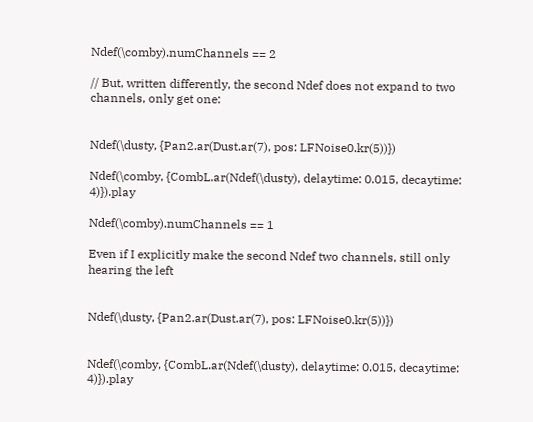Ndef(\comby).numChannels == 2

// But, written differently, the second Ndef does not expand to two channels, only get one:


Ndef(\dusty, {Pan2.ar(Dust.ar(7), pos: LFNoise0.kr(5))})

Ndef(\comby, {CombL.ar(Ndef(\dusty), delaytime: 0.015, decaytime: 4)}).play

Ndef(\comby).numChannels == 1

Even if I explicitly make the second Ndef two channels, still only hearing the left


Ndef(\dusty, {Pan2.ar(Dust.ar(7), pos: LFNoise0.kr(5))})


Ndef(\comby, {CombL.ar(Ndef(\dusty), delaytime: 0.015, decaytime: 4)}).play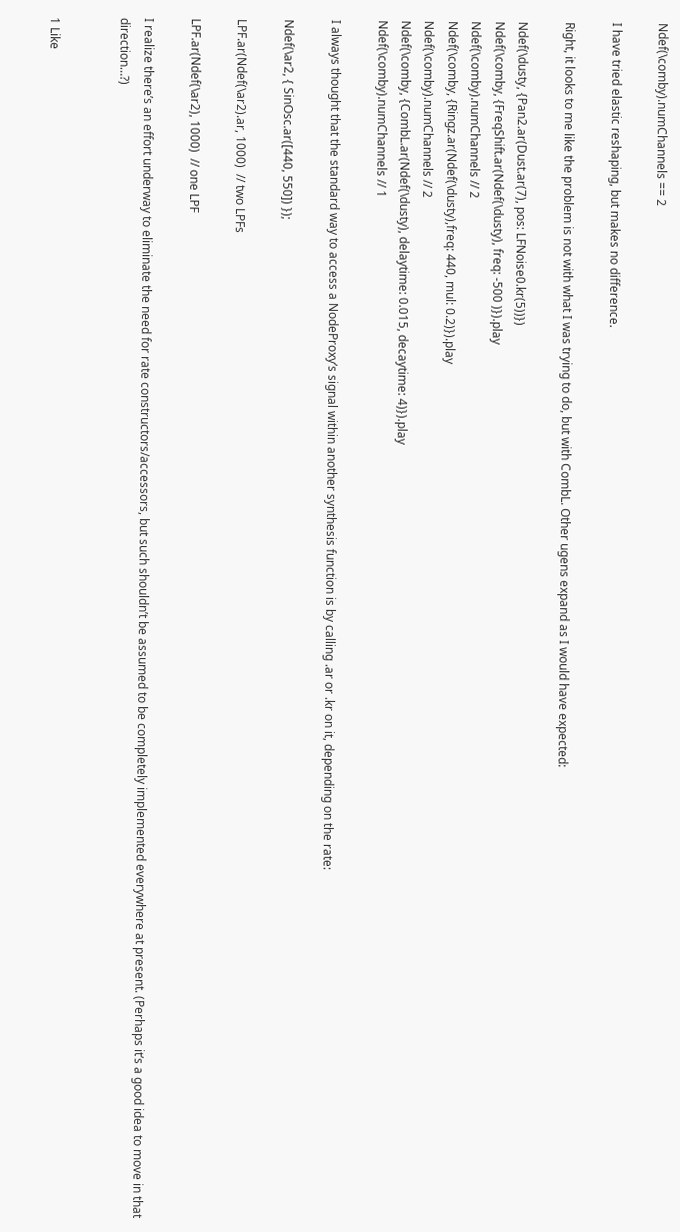Ndef(\comby).numChannels == 2

I have tried elastic reshaping, but makes no difference.

Right, it looks to me like the problem is not with what I was trying to do, but with CombL. Other ugens expand as I would have expected:

Ndef(\dusty, {Pan2.ar(Dust.ar(7), pos: LFNoise0.kr(5))})
Ndef(\comby, {FreqShift.ar(Ndef(\dusty), freq: -500 )}).play
Ndef(\comby).numChannels // 2
Ndef(\comby, {Ringz.ar(Ndef(\dusty),freq: 440, mul: 0.2)}).play
Ndef(\comby).numChannels // 2
Ndef(\comby, {CombL.ar(Ndef(\dusty), delaytime: 0.015, decaytime: 4)}).play
Ndef(\comby).numChannels // 1

I always thought that the standard way to access a NodeProxy’s signal within another synthesis function is by calling .ar or .kr on it, depending on the rate:

Ndef(\ar2, { SinOsc.ar([440, 550]) });

LPF.ar(Ndef(\ar2).ar, 1000)  // two LPFs

LPF.ar(Ndef(\ar2), 1000)  // one LPF

I realize there’s an effort underway to eliminate the need for rate constructors/accessors, but such shouldn’t be assumed to be completely implemented everywhere at present. (Perhaps it’s a good idea to move in that direction…?)


1 Like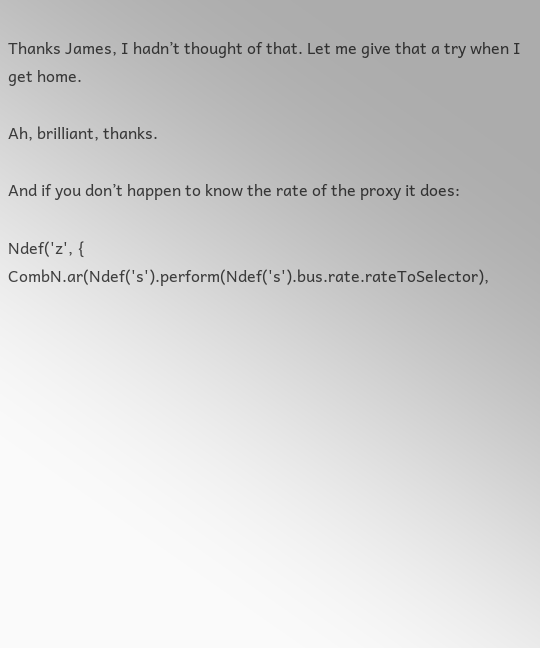Thanks James, I hadn’t thought of that. Let me give that a try when I get home.

Ah, brilliant, thanks.

And if you don’t happen to know the rate of the proxy it does:

Ndef('z', { CombN.ar(Ndef('s').perform(Ndef('s').bus.rate.rateToSelector),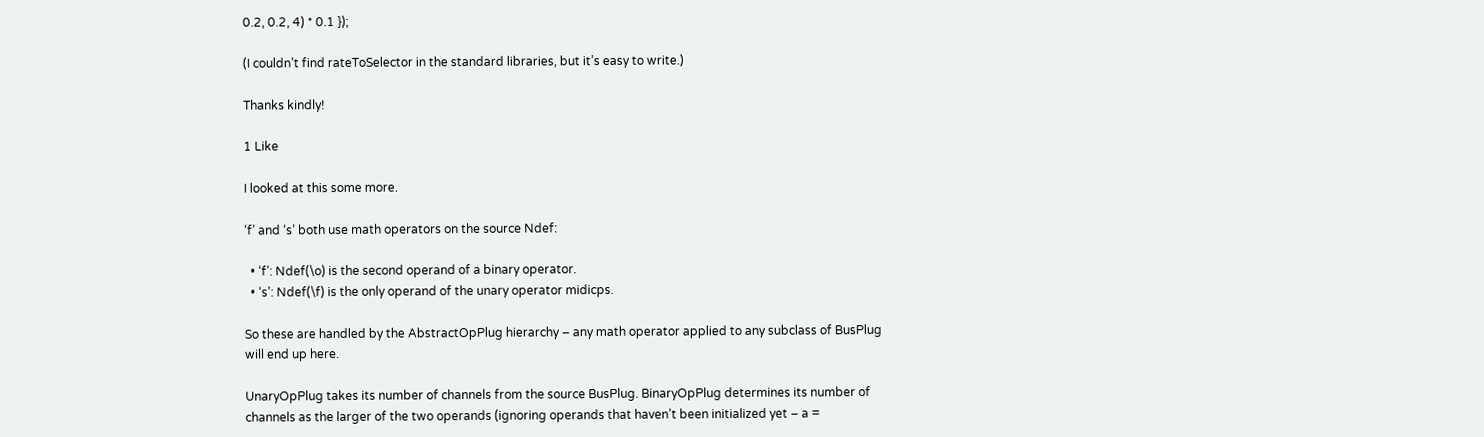0.2, 0.2, 4) * 0.1 });

(I couldn’t find rateToSelector in the standard libraries, but it’s easy to write.)

Thanks kindly!

1 Like

I looked at this some more.

‘f’ and ‘s’ both use math operators on the source Ndef:

  • ‘f’: Ndef(\o) is the second operand of a binary operator.
  • ‘s’: Ndef(\f) is the only operand of the unary operator midicps.

So these are handled by the AbstractOpPlug hierarchy – any math operator applied to any subclass of BusPlug will end up here.

UnaryOpPlug takes its number of channels from the source BusPlug. BinaryOpPlug determines its number of channels as the larger of the two operands (ignoring operands that haven’t been initialized yet – a =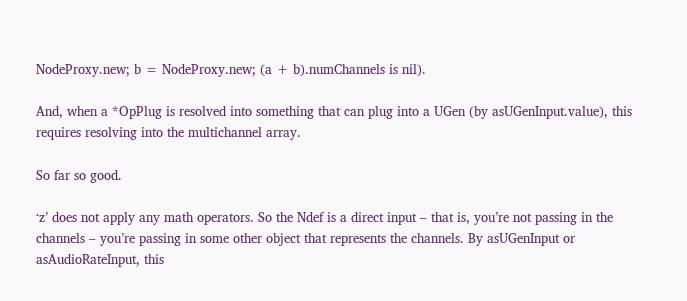NodeProxy.new; b = NodeProxy.new; (a + b).numChannels is nil).

And, when a *OpPlug is resolved into something that can plug into a UGen (by asUGenInput.value), this requires resolving into the multichannel array.

So far so good.

‘z’ does not apply any math operators. So the Ndef is a direct input – that is, you’re not passing in the channels – you’re passing in some other object that represents the channels. By asUGenInput or asAudioRateInput, this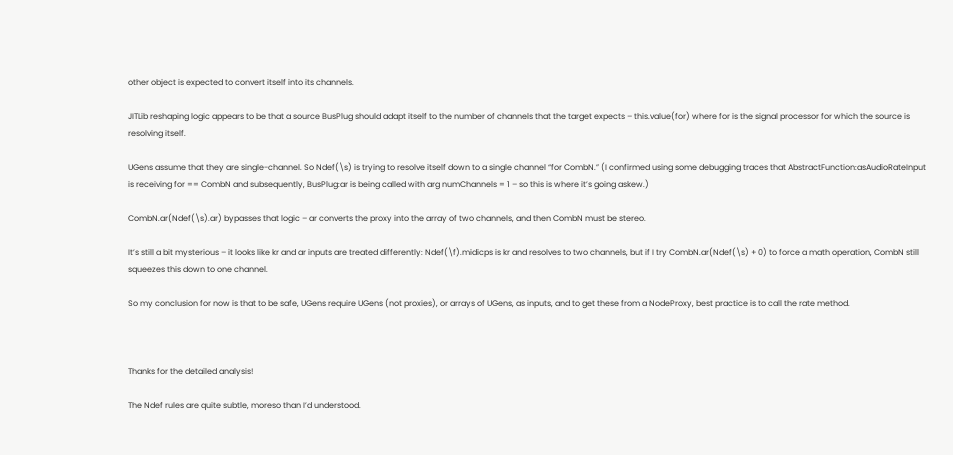other object is expected to convert itself into its channels.

JITLib reshaping logic appears to be that a source BusPlug should adapt itself to the number of channels that the target expects – this.value(for) where for is the signal processor for which the source is resolving itself.

UGens assume that they are single-channel. So Ndef(\s) is trying to resolve itself down to a single channel “for CombN.” (I confirmed using some debugging traces that AbstractFunction:asAudioRateInput is receiving for == CombN and subsequently, BusPlug:ar is being called with arg numChannels = 1 – so this is where it’s going askew.)

CombN.ar(Ndef(\s).ar) bypasses that logic – ar converts the proxy into the array of two channels, and then CombN must be stereo.

It’s still a bit mysterious – it looks like kr and ar inputs are treated differently: Ndef(\f).midicps is kr and resolves to two channels, but if I try CombN.ar(Ndef(\s) + 0) to force a math operation, CombN still squeezes this down to one channel.

So my conclusion for now is that to be safe, UGens require UGens (not proxies), or arrays of UGens, as inputs, and to get these from a NodeProxy, best practice is to call the rate method.



Thanks for the detailed analysis!

The Ndef rules are quite subtle, moreso than I’d understood.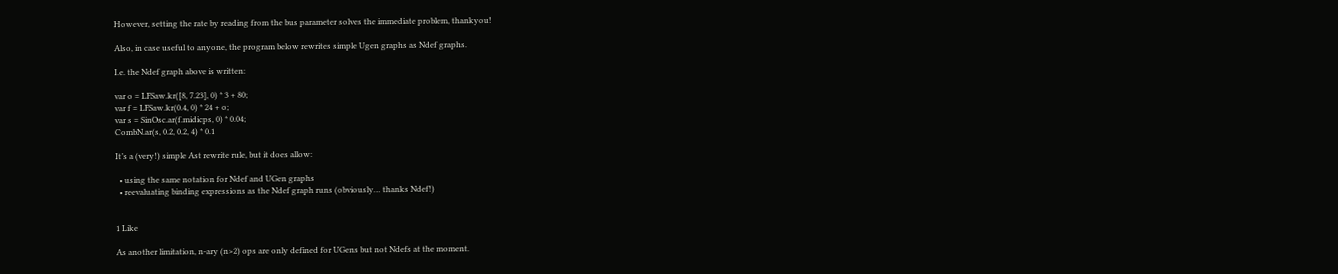However, setting the rate by reading from the bus parameter solves the immediate problem, thankyou!

Also, in case useful to anyone, the program below rewrites simple Ugen graphs as Ndef graphs.

I.e. the Ndef graph above is written:

var o = LFSaw.kr([8, 7.23], 0) * 3 + 80;
var f = LFSaw.kr(0.4, 0) * 24 + o;
var s = SinOsc.ar(f.midicps, 0) * 0.04;
CombN.ar(s, 0.2, 0.2, 4) * 0.1

It’s a (very!) simple Ast rewrite rule, but it does allow:

  • using the same notation for Ndef and UGen graphs
  • reevaluating binding expressions as the Ndef graph runs (obviously… thanks Ndef!)


1 Like

As another limitation, n-ary (n>2) ops are only defined for UGens but not Ndefs at the moment.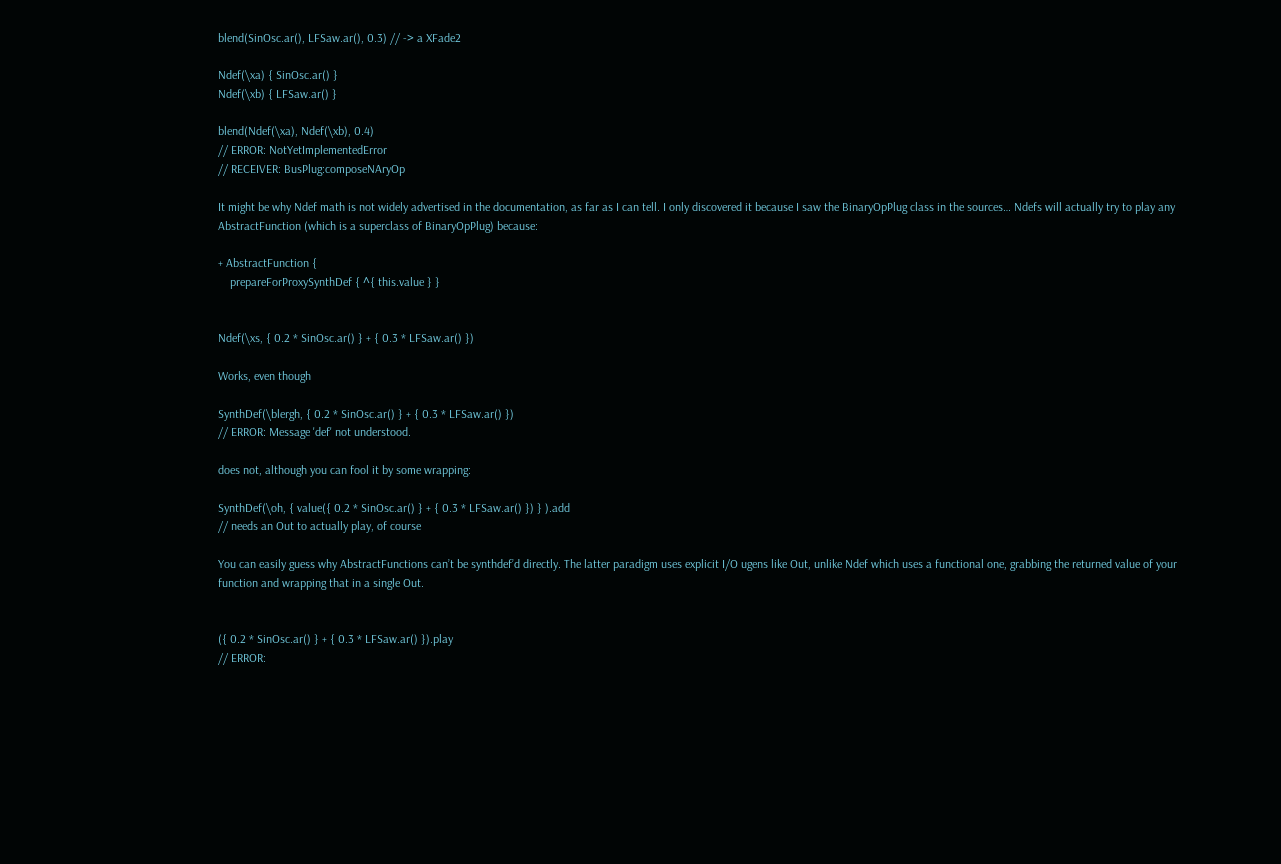blend(SinOsc.ar(), LFSaw.ar(), 0.3) // -> a XFade2

Ndef(\xa) { SinOsc.ar() }
Ndef(\xb) { LFSaw.ar() }

blend(Ndef(\xa), Ndef(\xb), 0.4)
// ERROR: NotYetImplementedError
// RECEIVER: BusPlug:composeNAryOp

It might be why Ndef math is not widely advertised in the documentation, as far as I can tell. I only discovered it because I saw the BinaryOpPlug class in the sources… Ndefs will actually try to play any AbstractFunction (which is a superclass of BinaryOpPlug) because:

+ AbstractFunction {
    prepareForProxySynthDef { ^{ this.value } }


Ndef(\xs, { 0.2 * SinOsc.ar() } + { 0.3 * LFSaw.ar() })

Works, even though

SynthDef(\blergh, { 0.2 * SinOsc.ar() } + { 0.3 * LFSaw.ar() })
// ERROR: Message 'def' not understood.

does not, although you can fool it by some wrapping:

SynthDef(\oh, { value({ 0.2 * SinOsc.ar() } + { 0.3 * LFSaw.ar() }) } ).add
// needs an Out to actually play, of course

You can easily guess why AbstractFunctions can’t be synthdef’d directly. The latter paradigm uses explicit I/O ugens like Out, unlike Ndef which uses a functional one, grabbing the returned value of your function and wrapping that in a single Out.


({ 0.2 * SinOsc.ar() } + { 0.3 * LFSaw.ar() }).play
// ERROR: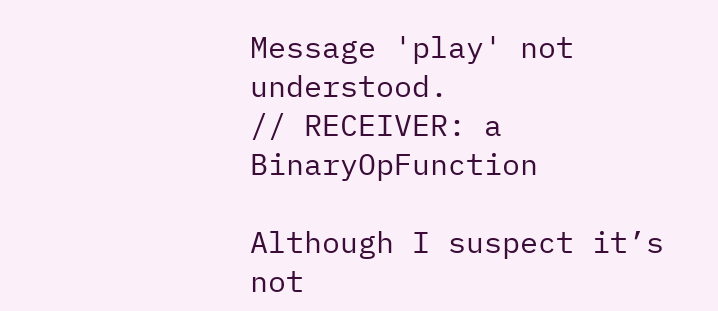Message 'play' not understood.
// RECEIVER: a BinaryOpFunction

Although I suspect it’s not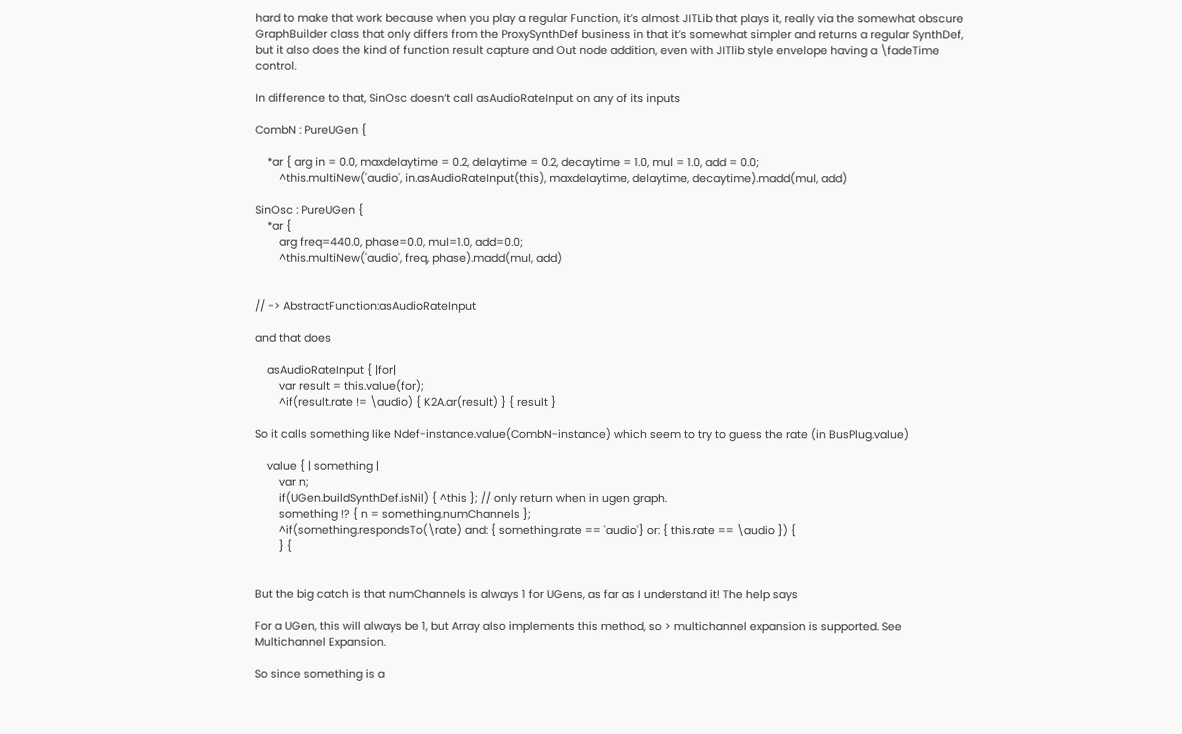hard to make that work because when you play a regular Function, it’s almost JITLib that plays it, really via the somewhat obscure GraphBuilder class that only differs from the ProxySynthDef business in that it’s somewhat simpler and returns a regular SynthDef, but it also does the kind of function result capture and Out node addition, even with JITlib style envelope having a \fadeTime control.

In difference to that, SinOsc doesn’t call asAudioRateInput on any of its inputs

CombN : PureUGen {

    *ar { arg in = 0.0, maxdelaytime = 0.2, delaytime = 0.2, decaytime = 1.0, mul = 1.0, add = 0.0;
        ^this.multiNew('audio', in.asAudioRateInput(this), maxdelaytime, delaytime, decaytime).madd(mul, add)

SinOsc : PureUGen {
    *ar {
        arg freq=440.0, phase=0.0, mul=1.0, add=0.0;
        ^this.multiNew('audio', freq, phase).madd(mul, add)


// -> AbstractFunction:asAudioRateInput

and that does

    asAudioRateInput { |for|
        var result = this.value(for);
        ^if(result.rate != \audio) { K2A.ar(result) } { result }

So it calls something like Ndef-instance.value(CombN-instance) which seem to try to guess the rate (in BusPlug.value)

    value { | something |
        var n;
        if(UGen.buildSynthDef.isNil) { ^this }; // only return when in ugen graph.
        something !? { n = something.numChannels };
        ^if(something.respondsTo(\rate) and: { something.rate == 'audio'} or: { this.rate == \audio }) {
        } {


But the big catch is that numChannels is always 1 for UGens, as far as I understand it! The help says

For a UGen, this will always be 1, but Array also implements this method, so > multichannel expansion is supported. See Multichannel Expansion.

So since something is a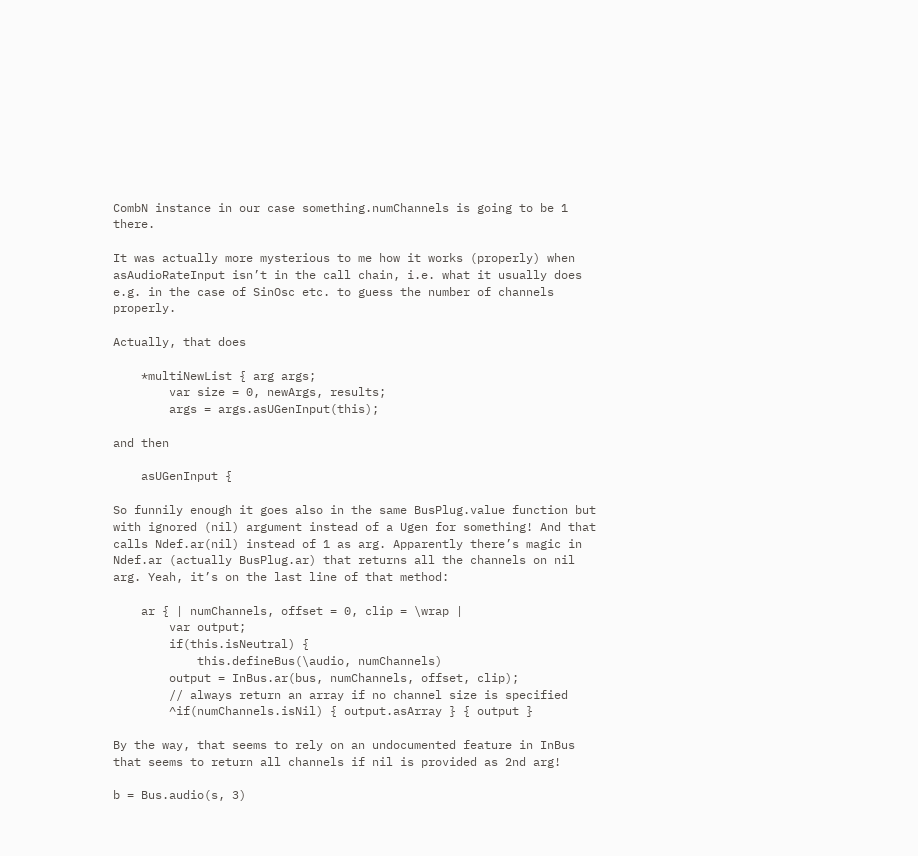CombN instance in our case something.numChannels is going to be 1 there.

It was actually more mysterious to me how it works (properly) when asAudioRateInput isn’t in the call chain, i.e. what it usually does e.g. in the case of SinOsc etc. to guess the number of channels properly.

Actually, that does

    *multiNewList { arg args;
        var size = 0, newArgs, results;
        args = args.asUGenInput(this);

and then

    asUGenInput {

So funnily enough it goes also in the same BusPlug.value function but with ignored (nil) argument instead of a Ugen for something! And that calls Ndef.ar(nil) instead of 1 as arg. Apparently there’s magic in Ndef.ar (actually BusPlug.ar) that returns all the channels on nil arg. Yeah, it’s on the last line of that method:

    ar { | numChannels, offset = 0, clip = \wrap |
        var output;
        if(this.isNeutral) {
            this.defineBus(\audio, numChannels)
        output = InBus.ar(bus, numChannels, offset, clip);
        // always return an array if no channel size is specified
        ^if(numChannels.isNil) { output.asArray } { output }

By the way, that seems to rely on an undocumented feature in InBus that seems to return all channels if nil is provided as 2nd arg!

b = Bus.audio(s, 3)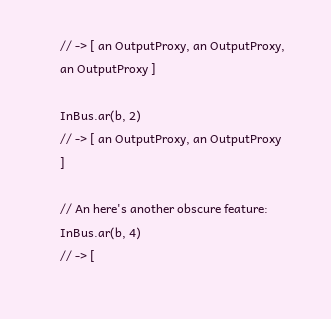// -> [ an OutputProxy, an OutputProxy, an OutputProxy ]

InBus.ar(b, 2)
// -> [ an OutputProxy, an OutputProxy ]

// An here's another obscure feature:
InBus.ar(b, 4)
// -> [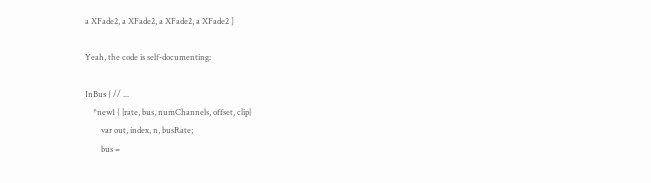a XFade2, a XFade2, a XFade2, a XFade2 ]

Yeah, the code is self-documenting:

InBus { // ...
    *new1 { |rate, bus, numChannels, offset, clip|
        var out, index, n, busRate;
        bus =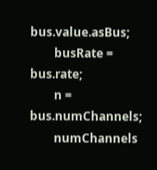bus.value.asBus;
        busRate = bus.rate;
        n = bus.numChannels;
        numChannels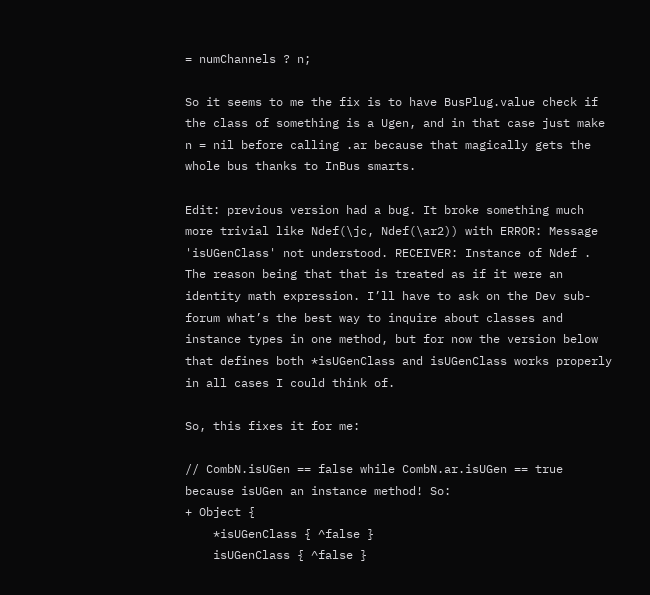= numChannels ? n;

So it seems to me the fix is to have BusPlug.value check if the class of something is a Ugen, and in that case just make n = nil before calling .ar because that magically gets the whole bus thanks to InBus smarts.

Edit: previous version had a bug. It broke something much more trivial like Ndef(\jc, Ndef(\ar2)) with ERROR: Message 'isUGenClass' not understood. RECEIVER: Instance of Ndef . The reason being that that is treated as if it were an identity math expression. I’ll have to ask on the Dev sub-forum what’s the best way to inquire about classes and instance types in one method, but for now the version below that defines both *isUGenClass and isUGenClass works properly in all cases I could think of.

So, this fixes it for me:

// CombN.isUGen == false while CombN.ar.isUGen == true because isUGen an instance method! So:
+ Object {
    *isUGenClass { ^false }
    isUGenClass { ^false }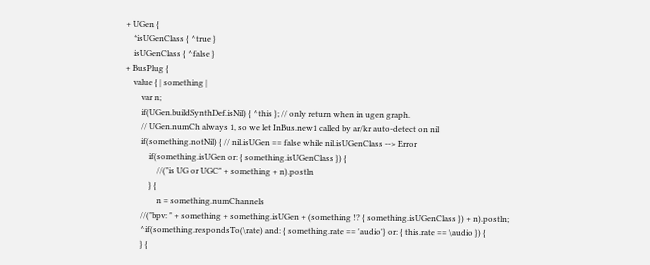+ UGen {
    *isUGenClass { ^true }
    isUGenClass { ^false }
+ BusPlug {
    value { | something |
        var n;
        if(UGen.buildSynthDef.isNil) { ^this }; // only return when in ugen graph.
        // UGen.numCh always 1, so we let InBus.new1 called by ar/kr auto-detect on nil
        if(something.notNil) { // nil.isUGen == false while nil.isUGenClass --> Error
            if(something.isUGen or: { something.isUGenClass }) {
                //("is UG or UGC" + something + n).postln
            } {
                n = something.numChannels
        //("bpv: " + something + something.isUGen + (something !? { something.isUGenClass }) + n).postln;
        ^if(something.respondsTo(\rate) and: { something.rate == 'audio'} or: { this.rate == \audio }) {
        } {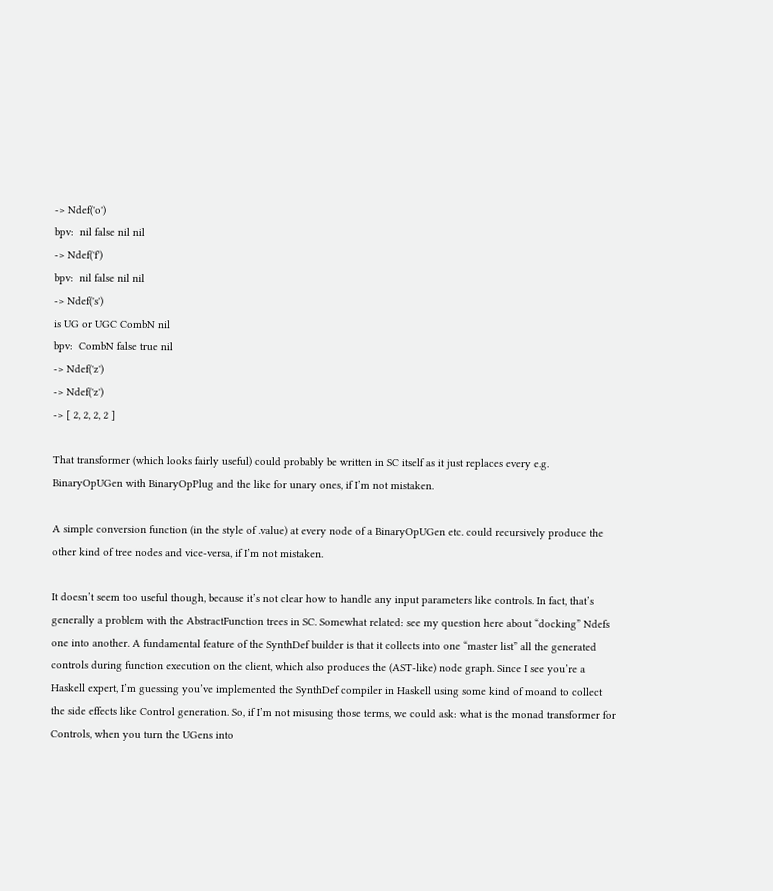-> Ndef('o')
bpv:  nil false nil nil
-> Ndef('f')
bpv:  nil false nil nil
-> Ndef('s')
is UG or UGC CombN nil
bpv:  CombN false true nil
-> Ndef('z')
-> Ndef('z')
-> [ 2, 2, 2, 2 ]

That transformer (which looks fairly useful) could probably be written in SC itself as it just replaces every e.g. BinaryOpUGen with BinaryOpPlug and the like for unary ones, if I’m not mistaken.

A simple conversion function (in the style of .value) at every node of a BinaryOpUGen etc. could recursively produce the other kind of tree nodes and vice-versa, if I’m not mistaken.

It doesn’t seem too useful though, because it’s not clear how to handle any input parameters like controls. In fact, that’s generally a problem with the AbstractFunction trees in SC. Somewhat related: see my question here about “docking” Ndefs one into another. A fundamental feature of the SynthDef builder is that it collects into one “master list” all the generated controls during function execution on the client, which also produces the (AST-like) node graph. Since I see you’re a Haskell expert, I’m guessing you’ve implemented the SynthDef compiler in Haskell using some kind of moand to collect the side effects like Control generation. So, if I’m not misusing those terms, we could ask: what is the monad transformer for Controls, when you turn the UGens into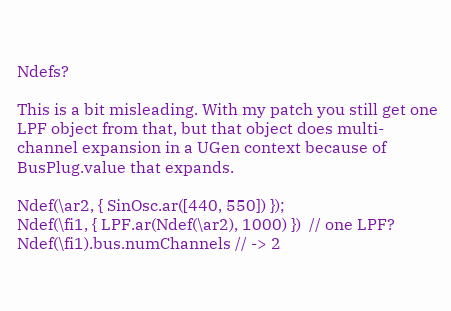Ndefs?

This is a bit misleading. With my patch you still get one LPF object from that, but that object does multi-channel expansion in a UGen context because of BusPlug.value that expands.

Ndef(\ar2, { SinOsc.ar([440, 550]) });
Ndef(\fi1, { LPF.ar(Ndef(\ar2), 1000) })  // one LPF?
Ndef(\fi1).bus.numChannels // -> 2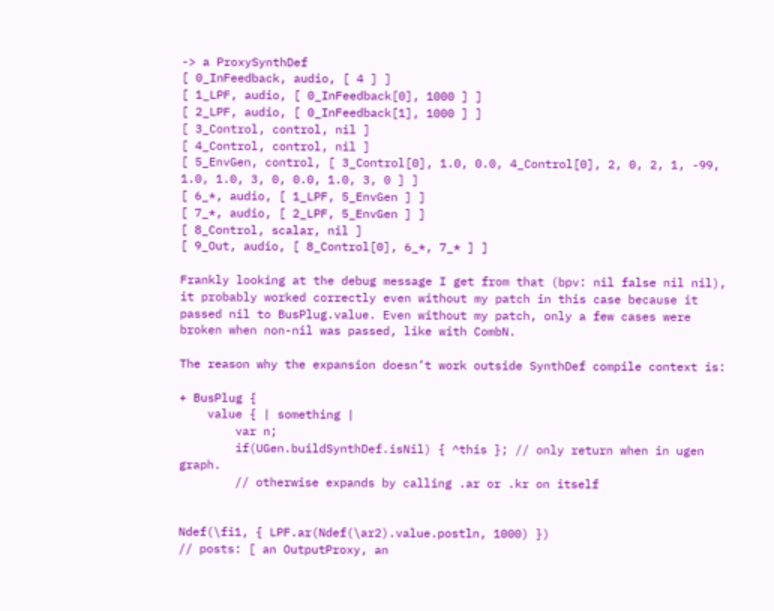-> a ProxySynthDef
[ 0_InFeedback, audio, [ 4 ] ]
[ 1_LPF, audio, [ 0_InFeedback[0], 1000 ] ]
[ 2_LPF, audio, [ 0_InFeedback[1], 1000 ] ]
[ 3_Control, control, nil ]
[ 4_Control, control, nil ]
[ 5_EnvGen, control, [ 3_Control[0], 1.0, 0.0, 4_Control[0], 2, 0, 2, 1, -99, 1.0, 1.0, 3, 0, 0.0, 1.0, 3, 0 ] ]
[ 6_*, audio, [ 1_LPF, 5_EnvGen ] ]
[ 7_*, audio, [ 2_LPF, 5_EnvGen ] ]
[ 8_Control, scalar, nil ]
[ 9_Out, audio, [ 8_Control[0], 6_*, 7_* ] ]

Frankly looking at the debug message I get from that (bpv: nil false nil nil), it probably worked correctly even without my patch in this case because it passed nil to BusPlug.value. Even without my patch, only a few cases were broken when non-nil was passed, like with CombN.

The reason why the expansion doesn’t work outside SynthDef compile context is:

+ BusPlug {
    value { | something |
        var n;
        if(UGen.buildSynthDef.isNil) { ^this }; // only return when in ugen graph.
        // otherwise expands by calling .ar or .kr on itself


Ndef(\fi1, { LPF.ar(Ndef(\ar2).value.postln, 1000) })
// posts: [ an OutputProxy, an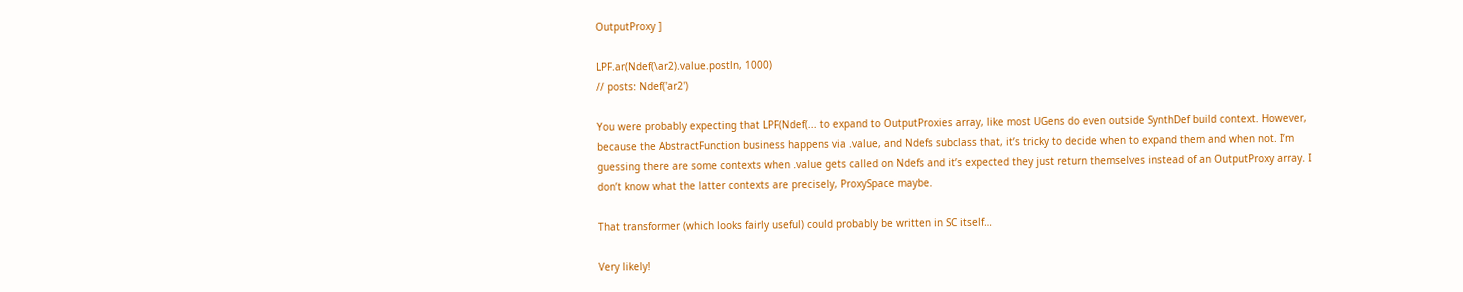OutputProxy ]

LPF.ar(Ndef(\ar2).value.postln, 1000)
// posts: Ndef('ar2')

You were probably expecting that LPF(Ndef(... to expand to OutputProxies array, like most UGens do even outside SynthDef build context. However, because the AbstractFunction business happens via .value, and Ndefs subclass that, it’s tricky to decide when to expand them and when not. I’m guessing there are some contexts when .value gets called on Ndefs and it’s expected they just return themselves instead of an OutputProxy array. I don’t know what the latter contexts are precisely, ProxySpace maybe.

That transformer (which looks fairly useful) could probably be written in SC itself…

Very likely!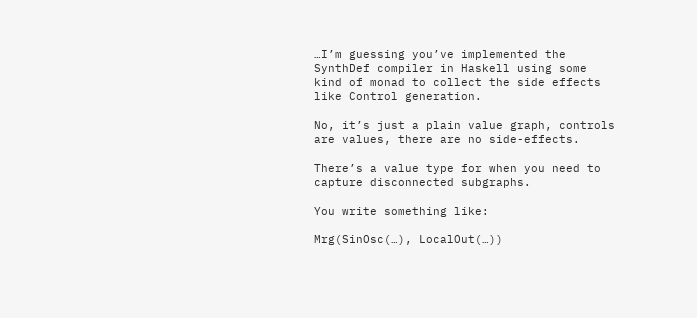…I’m guessing you’ve implemented the SynthDef compiler in Haskell using some kind of monad to collect the side effects like Control generation.

No, it’s just a plain value graph, controls are values, there are no side-effects.

There’s a value type for when you need to capture disconnected subgraphs.

You write something like:

Mrg(SinOsc(…), LocalOut(…))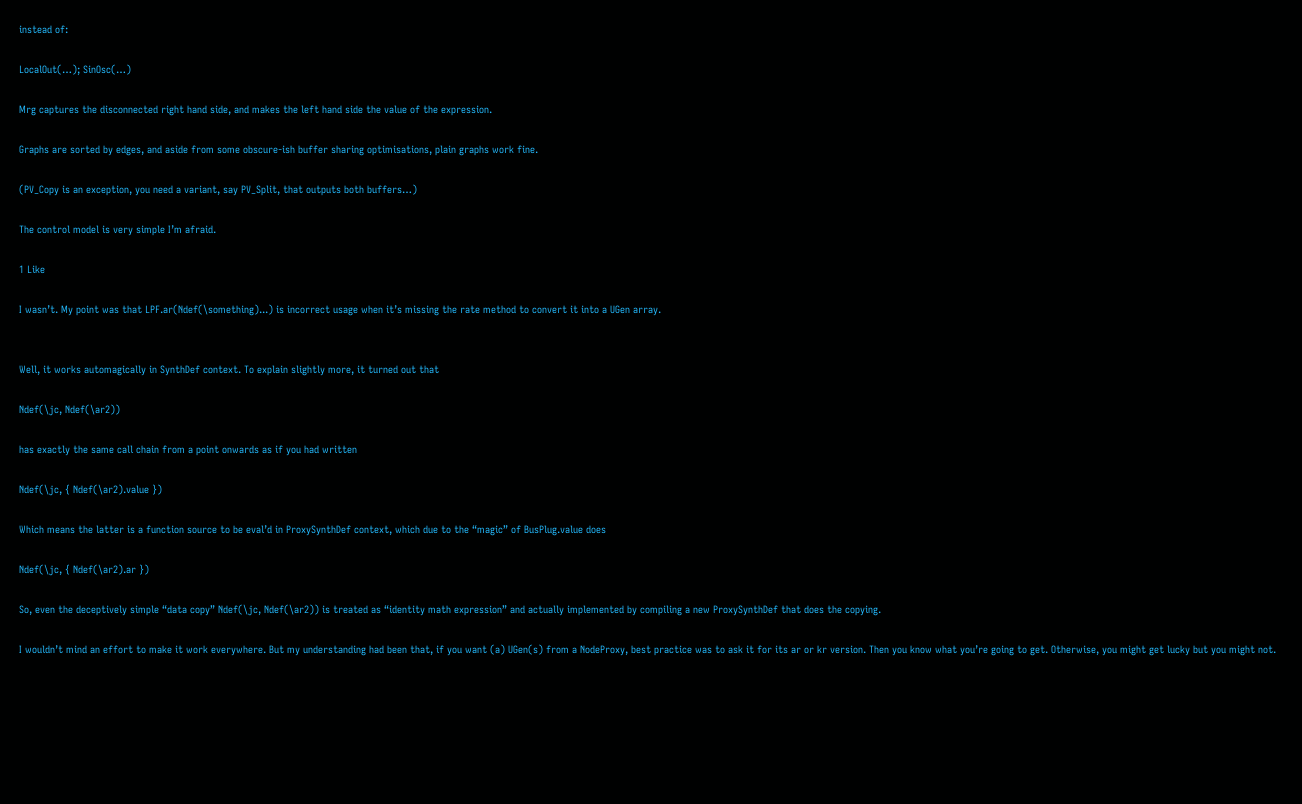instead of:

LocalOut(…); SinOsc(…)

Mrg captures the disconnected right hand side, and makes the left hand side the value of the expression.

Graphs are sorted by edges, and aside from some obscure-ish buffer sharing optimisations, plain graphs work fine.

(PV_Copy is an exception, you need a variant, say PV_Split, that outputs both buffers…)

The control model is very simple I’m afraid.

1 Like

I wasn’t. My point was that LPF.ar(Ndef(\something)...) is incorrect usage when it’s missing the rate method to convert it into a UGen array.


Well, it works automagically in SynthDef context. To explain slightly more, it turned out that

Ndef(\jc, Ndef(\ar2))

has exactly the same call chain from a point onwards as if you had written

Ndef(\jc, { Ndef(\ar2).value })

Which means the latter is a function source to be eval’d in ProxySynthDef context, which due to the “magic” of BusPlug.value does

Ndef(\jc, { Ndef(\ar2).ar })

So, even the deceptively simple “data copy” Ndef(\jc, Ndef(\ar2)) is treated as “identity math expression” and actually implemented by compiling a new ProxySynthDef that does the copying.

I wouldn’t mind an effort to make it work everywhere. But my understanding had been that, if you want (a) UGen(s) from a NodeProxy, best practice was to ask it for its ar or kr version. Then you know what you’re going to get. Otherwise, you might get lucky but you might not.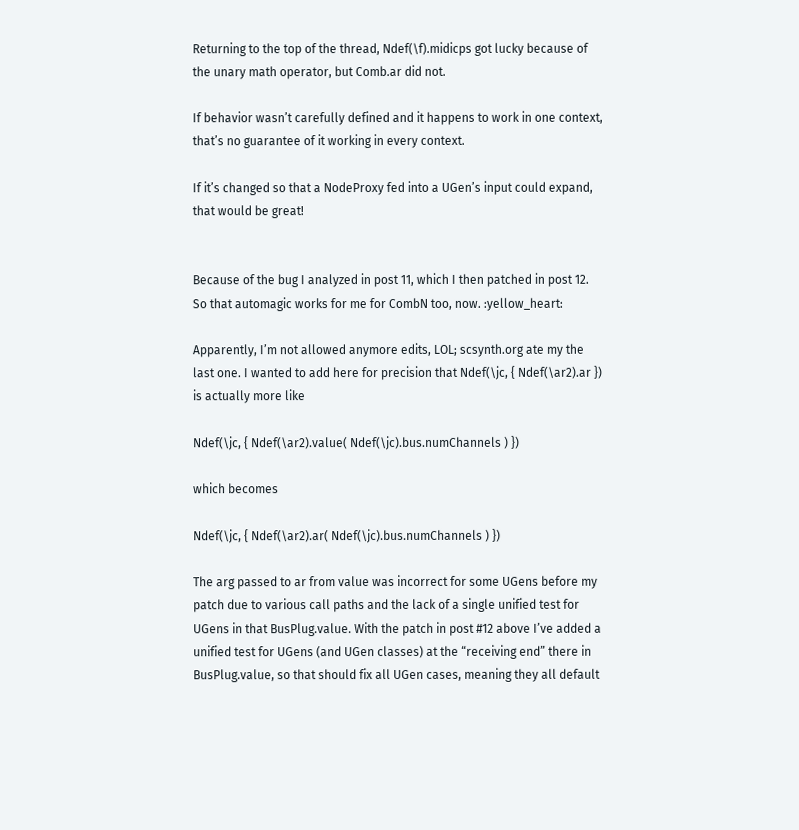Returning to the top of the thread, Ndef(\f).midicps got lucky because of the unary math operator, but Comb.ar did not.

If behavior wasn’t carefully defined and it happens to work in one context, that’s no guarantee of it working in every context.

If it’s changed so that a NodeProxy fed into a UGen’s input could expand, that would be great!


Because of the bug I analyzed in post 11, which I then patched in post 12. So that automagic works for me for CombN too, now. :yellow_heart:

Apparently, I’m not allowed anymore edits, LOL; scsynth.org ate my the last one. I wanted to add here for precision that Ndef(\jc, { Ndef(\ar2).ar }) is actually more like

Ndef(\jc, { Ndef(\ar2).value( Ndef(\jc).bus.numChannels ) })

which becomes

Ndef(\jc, { Ndef(\ar2).ar( Ndef(\jc).bus.numChannels ) })

The arg passed to ar from value was incorrect for some UGens before my patch due to various call paths and the lack of a single unified test for UGens in that BusPlug.value. With the patch in post #12 above I’ve added a unified test for UGens (and UGen classes) at the “receiving end” there in BusPlug.value, so that should fix all UGen cases, meaning they all default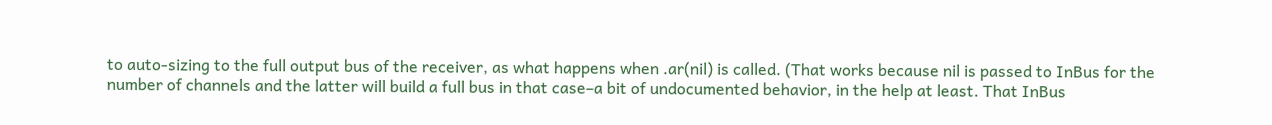to auto-sizing to the full output bus of the receiver, as what happens when .ar(nil) is called. (That works because nil is passed to InBus for the number of channels and the latter will build a full bus in that case–a bit of undocumented behavior, in the help at least. That InBus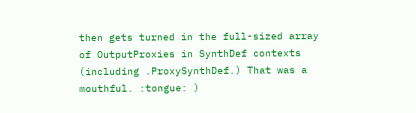then gets turned in the full-sized array of OutputProxies in SynthDef contexts (including .ProxySynthDef.) That was a mouthful. :tongue: )